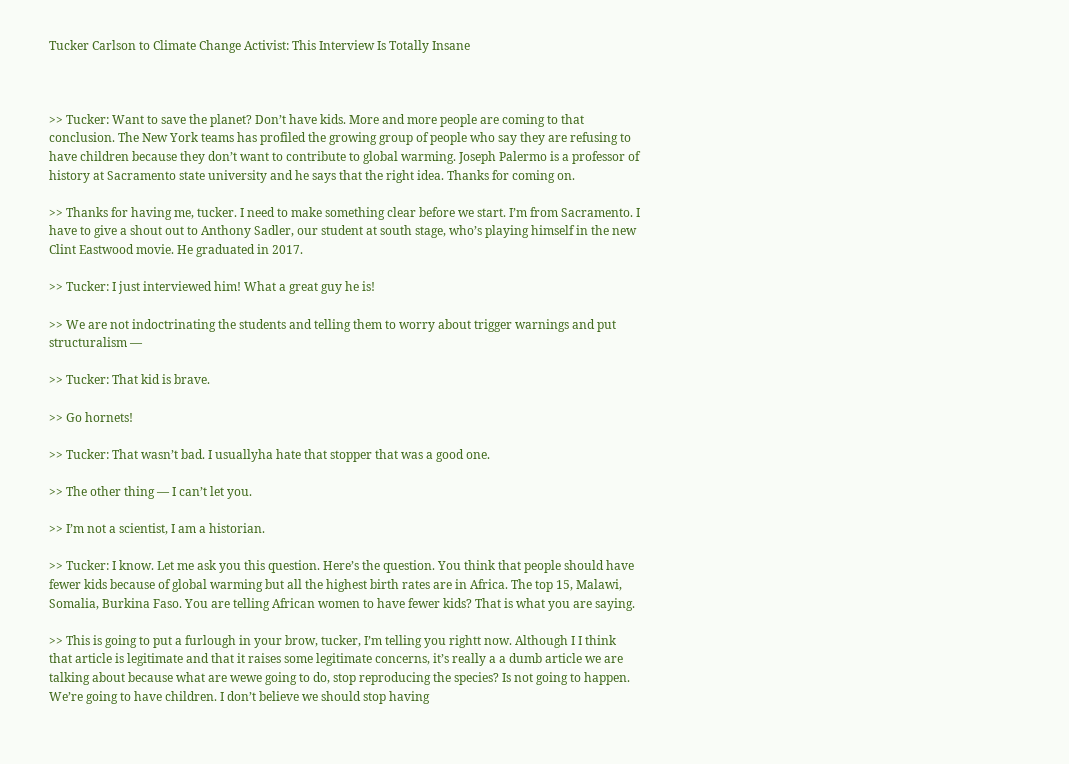Tucker Carlson to Climate Change Activist: This Interview Is Totally Insane



>> Tucker: Want to save the planet? Don’t have kids. More and more people are coming to that conclusion. The New York teams has profiled the growing group of people who say they are refusing to have children because they don’t want to contribute to global warming. Joseph Palermo is a professor of history at Sacramento state university and he says that the right idea. Thanks for coming on.

>> Thanks for having me, tucker. I need to make something clear before we start. I’m from Sacramento. I have to give a shout out to Anthony Sadler, our student at south stage, who’s playing himself in the new Clint Eastwood movie. He graduated in 2017.

>> Tucker: I just interviewed him! What a great guy he is!

>> We are not indoctrinating the students and telling them to worry about trigger warnings and put structuralism —

>> Tucker: That kid is brave.

>> Go hornets!

>> Tucker: That wasn’t bad. I usuallyha hate that stopper that was a good one.

>> The other thing — I can’t let you.

>> I’m not a scientist, I am a historian.

>> Tucker: I know. Let me ask you this question. Here’s the question. You think that people should have fewer kids because of global warming but all the highest birth rates are in Africa. The top 15, Malawi, Somalia, Burkina Faso. You are telling African women to have fewer kids? That is what you are saying.

>> This is going to put a furlough in your brow, tucker, I’m telling you rightt now. Although I I think that article is legitimate and that it raises some legitimate concerns, it’s really a a dumb article we are talking about because what are wewe going to do, stop reproducing the species? Is not going to happen. We’re going to have children. I don’t believe we should stop having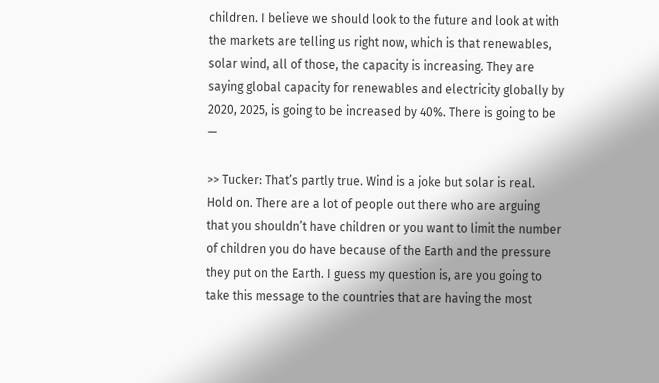children. I believe we should look to the future and look at with the markets are telling us right now, which is that renewables, solar wind, all of those, the capacity is increasing. They are saying global capacity for renewables and electricity globally by 2020, 2025, is going to be increased by 40%. There is going to be —

>> Tucker: That’s partly true. Wind is a joke but solar is real. Hold on. There are a lot of people out there who are arguing that you shouldn’t have children or you want to limit the number of children you do have because of the Earth and the pressure they put on the Earth. I guess my question is, are you going to take this message to the countries that are having the most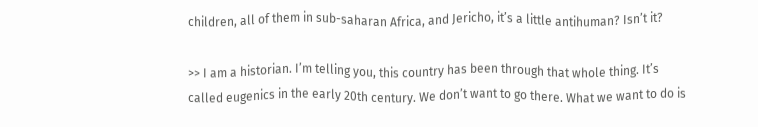children, all of them in sub-saharan Africa, and Jericho, it’s a little antihuman? Isn’t it?

>> I am a historian. I’m telling you, this country has been through that whole thing. It’s called eugenics in the early 20th century. We don’t want to go there. What we want to do is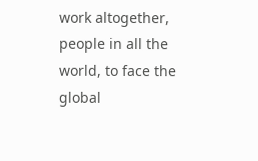work altogether, people in all the world, to face the global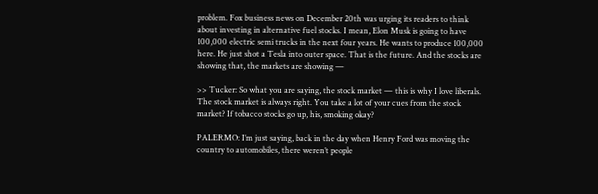problem. Fox business news on December 20th was urging its readers to think about investing in alternative fuel stocks. I mean, Elon Musk is going to have 100,000 electric semi trucks in the next four years. He wants to produce 100,000 here. He just shot a Tesla into outer space. That is the future. And the stocks are showing that, the markets are showing —

>> Tucker: So what you are saying, the stock market — this is why I love liberals. The stock market is always right. You take a lot of your cues from the stock market? If tobacco stocks go up, his, smoking okay?

PALERMO: I’m just saying, back in the day when Henry Ford was moving the country to automobiles, there weren’t people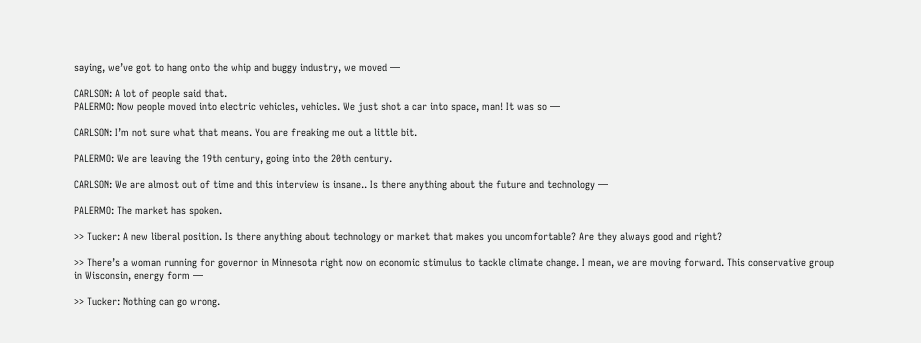saying, we’ve got to hang onto the whip and buggy industry, we moved —

CARLSON: A lot of people said that.
PALERMO: Now people moved into electric vehicles, vehicles. We just shot a car into space, man! It was so —

CARLSON: I’m not sure what that means. You are freaking me out a little bit.

PALERMO: We are leaving the 19th century, going into the 20th century.

CARLSON: We are almost out of time and this interview is insane.. Is there anything about the future and technology —

PALERMO: The market has spoken.

>> Tucker: A new liberal position. Is there anything about technology or market that makes you uncomfortable? Are they always good and right?

>> There’s a woman running for governor in Minnesota right now on economic stimulus to tackle climate change. I mean, we are moving forward. This conservative group in Wisconsin, energy form —

>> Tucker: Nothing can go wrong.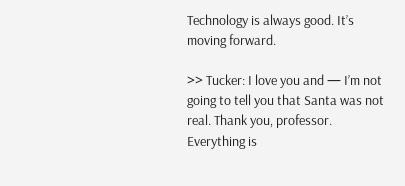Technology is always good. It’s moving forward.

>> Tucker: I love you and — I’m not going to tell you that Santa was not real. Thank you, professor. Everything is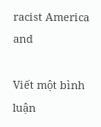racist America and

Viết một bình luận